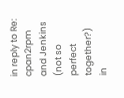in reply to Re: cpan2rpm and Jenkins (not so perfect together?)
in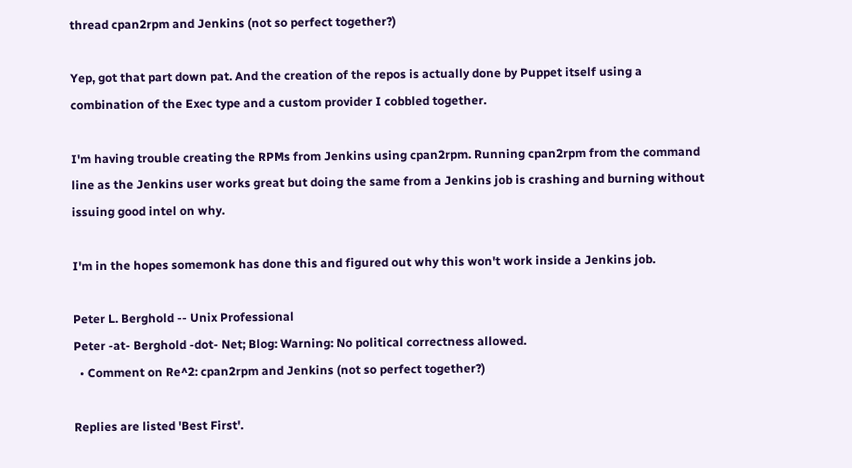thread cpan2rpm and Jenkins (not so perfect together?)

Yep, got that part down pat. And the creation of the repos is actually done by Puppet itself using a combination of the Exec type and a custom provider I cobbled together.

I'm having trouble creating the RPMs from Jenkins using cpan2rpm. Running cpan2rpm from the command line as the Jenkins user works great but doing the same from a Jenkins job is crashing and burning without issuing good intel on why.

I'm in the hopes somemonk has done this and figured out why this won't work inside a Jenkins job.

Peter L. Berghold -- Unix Professional
Peter -at- Berghold -dot- Net; Blog: Warning: No political correctness allowed.
  • Comment on Re^2: cpan2rpm and Jenkins (not so perfect together?)

Replies are listed 'Best First'.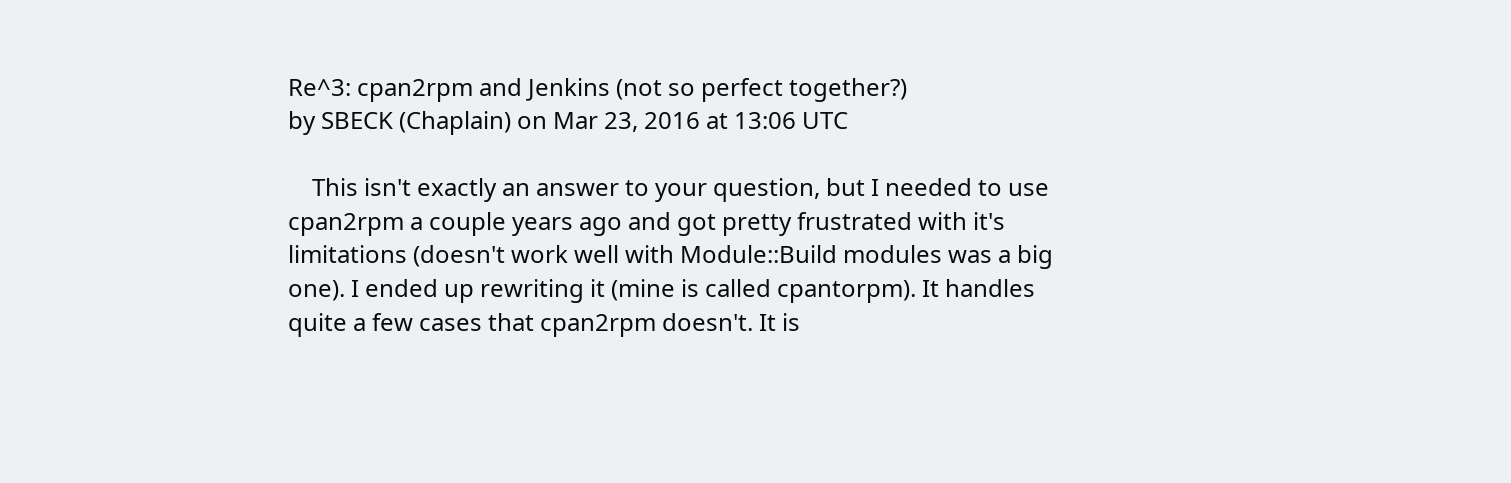Re^3: cpan2rpm and Jenkins (not so perfect together?)
by SBECK (Chaplain) on Mar 23, 2016 at 13:06 UTC

    This isn't exactly an answer to your question, but I needed to use cpan2rpm a couple years ago and got pretty frustrated with it's limitations (doesn't work well with Module::Build modules was a big one). I ended up rewriting it (mine is called cpantorpm). It handles quite a few cases that cpan2rpm doesn't. It is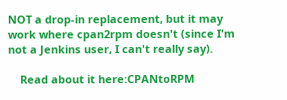NOT a drop-in replacement, but it may work where cpan2rpm doesn't (since I'm not a Jenkins user, I can't really say).

    Read about it here:CPANtoRPM